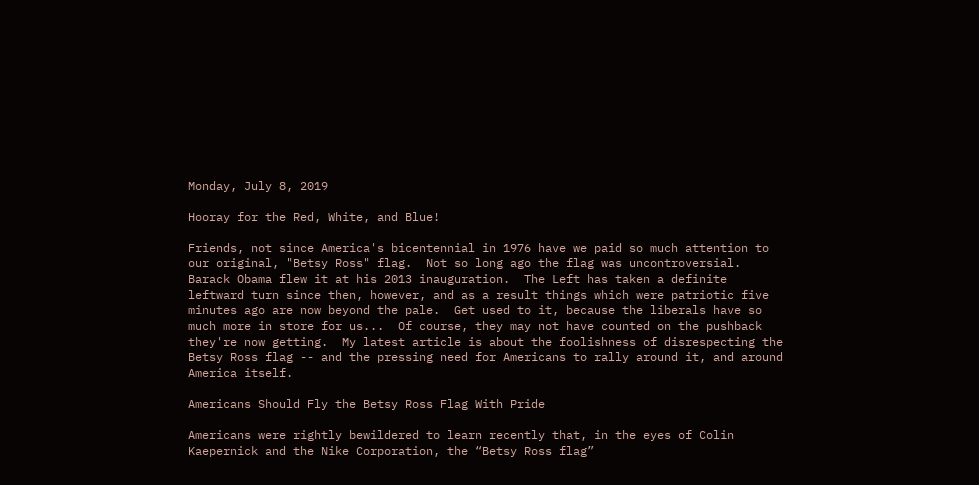Monday, July 8, 2019

Hooray for the Red, White, and Blue!

Friends, not since America's bicentennial in 1976 have we paid so much attention to our original, "Betsy Ross" flag.  Not so long ago the flag was uncontroversial.  Barack Obama flew it at his 2013 inauguration.  The Left has taken a definite leftward turn since then, however, and as a result things which were patriotic five minutes ago are now beyond the pale.  Get used to it, because the liberals have so much more in store for us...  Of course, they may not have counted on the pushback they're now getting.  My latest article is about the foolishness of disrespecting the Betsy Ross flag -- and the pressing need for Americans to rally around it, and around America itself.

Americans Should Fly the Betsy Ross Flag With Pride

Americans were rightly bewildered to learn recently that, in the eyes of Colin Kaepernick and the Nike Corporation, the “Betsy Ross flag”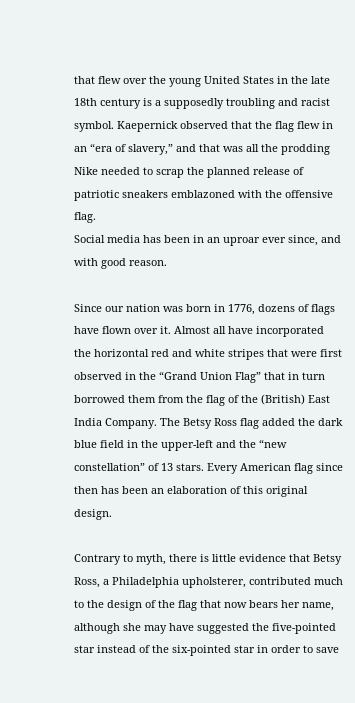that flew over the young United States in the late 18th century is a supposedly troubling and racist symbol. Kaepernick observed that the flag flew in an “era of slavery,” and that was all the prodding Nike needed to scrap the planned release of patriotic sneakers emblazoned with the offensive flag.
Social media has been in an uproar ever since, and with good reason.

Since our nation was born in 1776, dozens of flags have flown over it. Almost all have incorporated the horizontal red and white stripes that were first observed in the “Grand Union Flag” that in turn borrowed them from the flag of the (British) East India Company. The Betsy Ross flag added the dark blue field in the upper-left and the “new constellation” of 13 stars. Every American flag since then has been an elaboration of this original design.

Contrary to myth, there is little evidence that Betsy Ross, a Philadelphia upholsterer, contributed much to the design of the flag that now bears her name, although she may have suggested the five-pointed star instead of the six-pointed star in order to save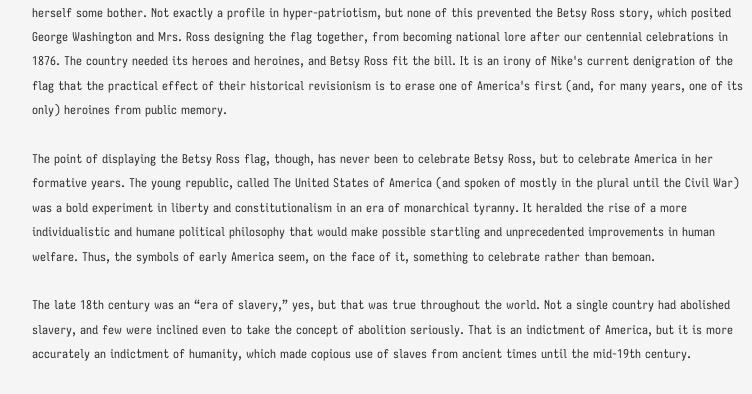herself some bother. Not exactly a profile in hyper-patriotism, but none of this prevented the Betsy Ross story, which posited George Washington and Mrs. Ross designing the flag together, from becoming national lore after our centennial celebrations in 1876. The country needed its heroes and heroines, and Betsy Ross fit the bill. It is an irony of Nike's current denigration of the flag that the practical effect of their historical revisionism is to erase one of America's first (and, for many years, one of its only) heroines from public memory.

The point of displaying the Betsy Ross flag, though, has never been to celebrate Betsy Ross, but to celebrate America in her formative years. The young republic, called The United States of America (and spoken of mostly in the plural until the Civil War) was a bold experiment in liberty and constitutionalism in an era of monarchical tyranny. It heralded the rise of a more individualistic and humane political philosophy that would make possible startling and unprecedented improvements in human welfare. Thus, the symbols of early America seem, on the face of it, something to celebrate rather than bemoan.

The late 18th century was an “era of slavery,” yes, but that was true throughout the world. Not a single country had abolished slavery, and few were inclined even to take the concept of abolition seriously. That is an indictment of America, but it is more accurately an indictment of humanity, which made copious use of slaves from ancient times until the mid-19th century.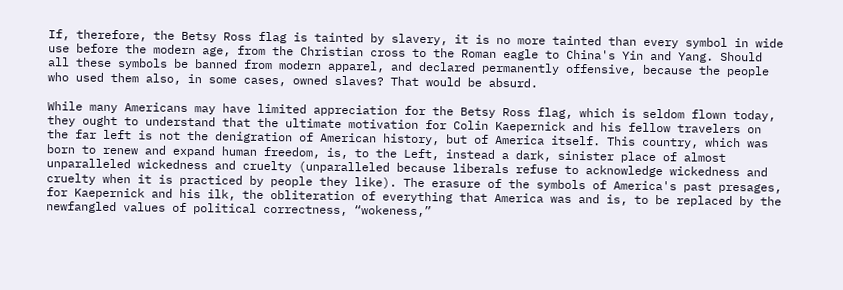If, therefore, the Betsy Ross flag is tainted by slavery, it is no more tainted than every symbol in wide use before the modern age, from the Christian cross to the Roman eagle to China's Yin and Yang. Should all these symbols be banned from modern apparel, and declared permanently offensive, because the people who used them also, in some cases, owned slaves? That would be absurd.

While many Americans may have limited appreciation for the Betsy Ross flag, which is seldom flown today, they ought to understand that the ultimate motivation for Colin Kaepernick and his fellow travelers on the far left is not the denigration of American history, but of America itself. This country, which was born to renew and expand human freedom, is, to the Left, instead a dark, sinister place of almost unparalleled wickedness and cruelty (unparalleled because liberals refuse to acknowledge wickedness and cruelty when it is practiced by people they like). The erasure of the symbols of America's past presages, for Kaepernick and his ilk, the obliteration of everything that America was and is, to be replaced by the newfangled values of political correctness, “wokeness,”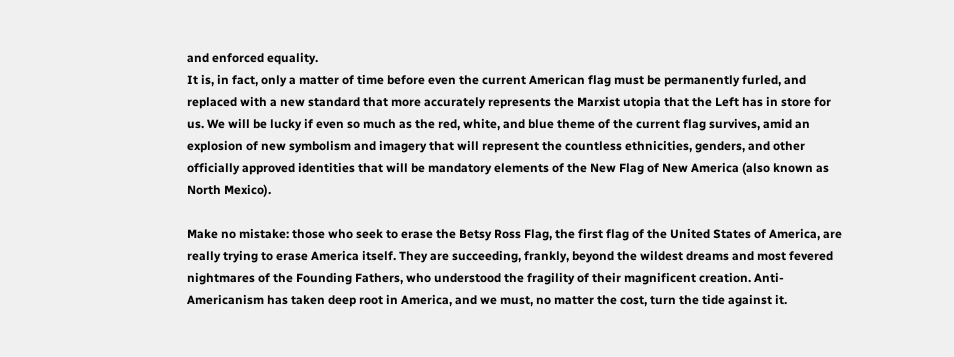and enforced equality.
It is, in fact, only a matter of time before even the current American flag must be permanently furled, and replaced with a new standard that more accurately represents the Marxist utopia that the Left has in store for us. We will be lucky if even so much as the red, white, and blue theme of the current flag survives, amid an explosion of new symbolism and imagery that will represent the countless ethnicities, genders, and other officially approved identities that will be mandatory elements of the New Flag of New America (also known as North Mexico).

Make no mistake: those who seek to erase the Betsy Ross Flag, the first flag of the United States of America, are really trying to erase America itself. They are succeeding, frankly, beyond the wildest dreams and most fevered nightmares of the Founding Fathers, who understood the fragility of their magnificent creation. Anti-Americanism has taken deep root in America, and we must, no matter the cost, turn the tide against it.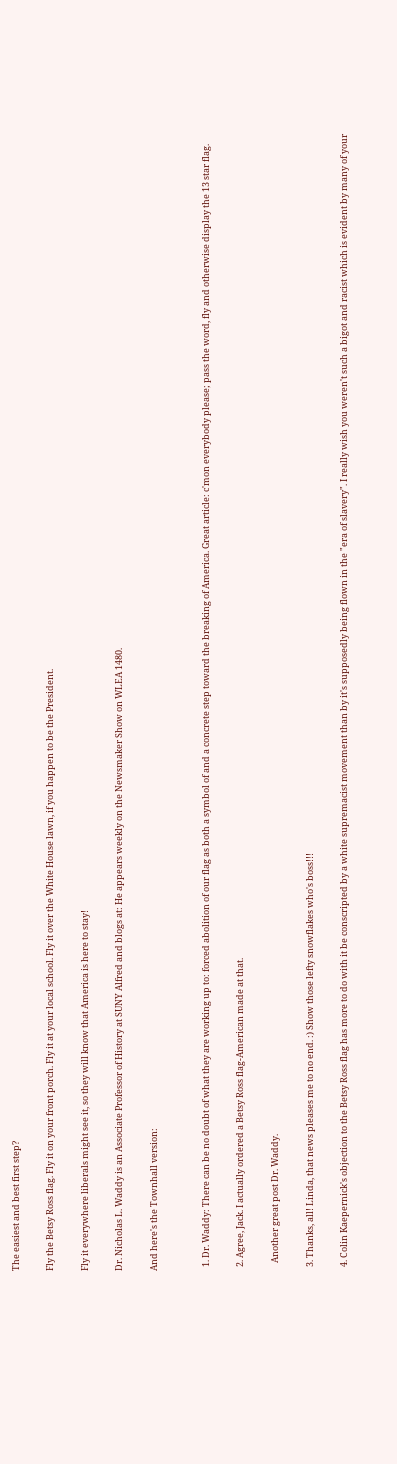The easiest and best first step?

Fly the Betsy Ross flag. Fly it on your front porch. Fly it at your local school. Fly it over the White House lawn, if you happen to be the President.

Fly it everywhere liberals might see it, so they will know that America is here to stay!

Dr. Nicholas L. Waddy is an Associate Professor of History at SUNY Alfred and blogs at: He appears weekly on the Newsmaker Show on WLEA 1480.

And here's the Townhall version:


  1. Dr. Waddy: There can be no doubt of what they are working up to: forced abolition of our flag as both a symbol of and a concrete step toward the breaking of America. Great article: c'mon everybody please; pass the word, fly and otherwise display the 13 star flag.

  2. Agree, Jack. I actually ordered a Betsy Ross flag-American made at that.

    Another great post Dr. Waddy.

  3. Thanks, all! Linda, that news pleases me to no end. :) Show those lefty snowflakes who's boss!!!

  4. Colin Kaepernick's objection to the Betsy Ross flag has more to do with it be conscripted by a white supremacist movement than by it's supposedly being flown in the "era of slavery". I really wish you weren't such a bigot and racist which is evident by many of your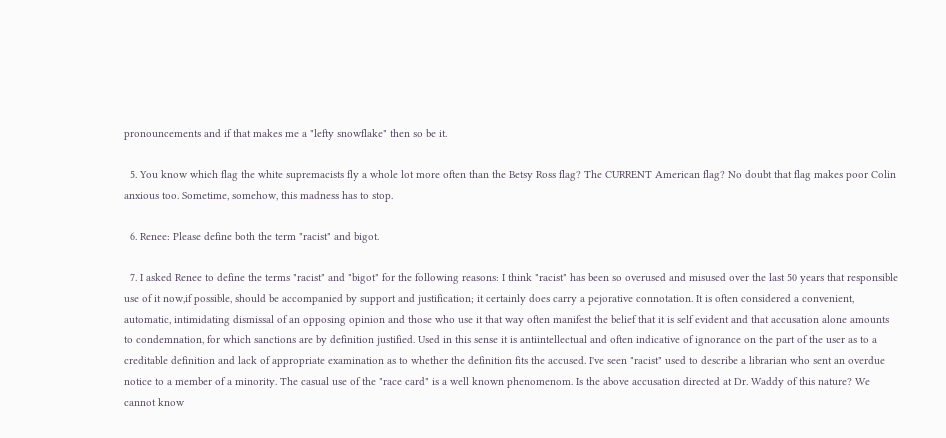pronouncements and if that makes me a "lefty snowflake" then so be it.

  5. You know which flag the white supremacists fly a whole lot more often than the Betsy Ross flag? The CURRENT American flag? No doubt that flag makes poor Colin anxious too. Sometime, somehow, this madness has to stop.

  6. Renee: Please define both the term "racist" and bigot.

  7. I asked Renee to define the terms "racist" and "bigot" for the following reasons: I think "racist" has been so overused and misused over the last 50 years that responsible use of it now,if possible, should be accompanied by support and justification; it certainly does carry a pejorative connotation. It is often considered a convenient, automatic, intimidating dismissal of an opposing opinion and those who use it that way often manifest the belief that it is self evident and that accusation alone amounts to condemnation, for which sanctions are by definition justified. Used in this sense it is antiintellectual and often indicative of ignorance on the part of the user as to a creditable definition and lack of appropriate examination as to whether the definition fits the accused. I've seen "racist" used to describe a librarian who sent an overdue notice to a member of a minority. The casual use of the "race card" is a well known phenomenom. Is the above accusation directed at Dr. Waddy of this nature? We cannot know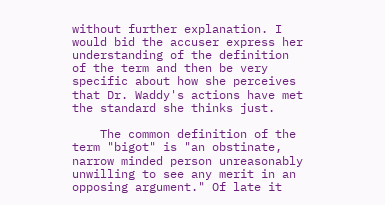without further explanation. I would bid the accuser express her understanding of the definition of the term and then be very specific about how she perceives that Dr. Waddy's actions have met the standard she thinks just.

    The common definition of the term "bigot" is "an obstinate, narrow minded person unreasonably unwilling to see any merit in an opposing argument." Of late it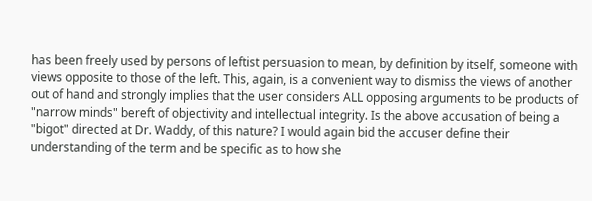has been freely used by persons of leftist persuasion to mean, by definition by itself, someone with views opposite to those of the left. This, again, is a convenient way to dismiss the views of another out of hand and strongly implies that the user considers ALL opposing arguments to be products of "narrow minds" bereft of objectivity and intellectual integrity. Is the above accusation of being a "bigot" directed at Dr. Waddy, of this nature? I would again bid the accuser define their understanding of the term and be specific as to how she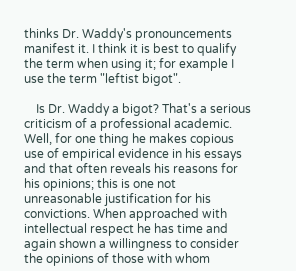thinks Dr. Waddy's pronouncements manifest it. I think it is best to qualify the term when using it; for example I use the term "leftist bigot".

    Is Dr. Waddy a bigot? That's a serious criticism of a professional academic. Well, for one thing he makes copious use of empirical evidence in his essays and that often reveals his reasons for his opinions; this is one not unreasonable justification for his convictions. When approached with intellectual respect he has time and again shown a willingness to consider the opinions of those with whom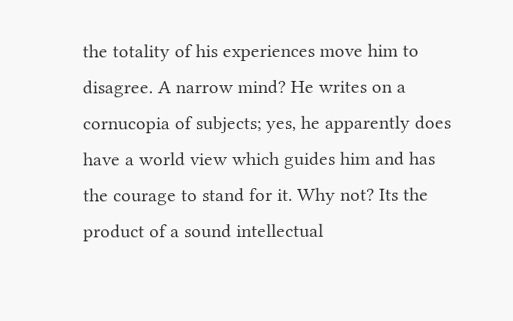the totality of his experiences move him to disagree. A narrow mind? He writes on a cornucopia of subjects; yes, he apparently does have a world view which guides him and has the courage to stand for it. Why not? Its the product of a sound intellectual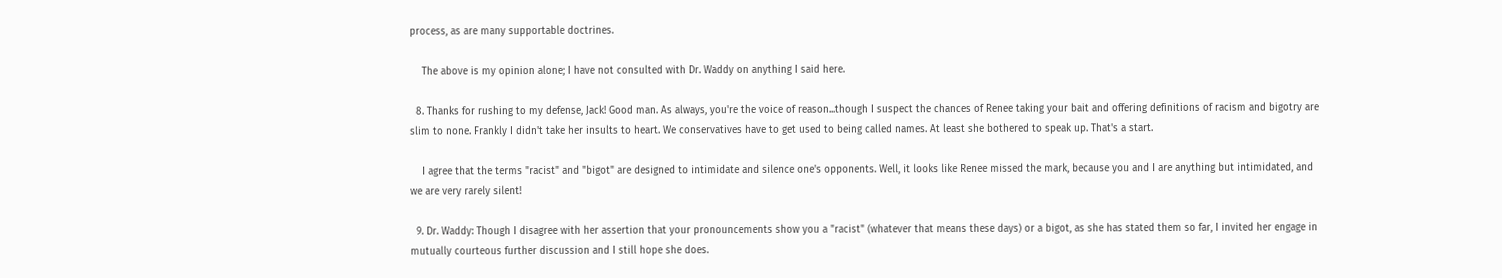process, as are many supportable doctrines.

    The above is my opinion alone; I have not consulted with Dr. Waddy on anything I said here.

  8. Thanks for rushing to my defense, Jack! Good man. As always, you're the voice of reason...though I suspect the chances of Renee taking your bait and offering definitions of racism and bigotry are slim to none. Frankly I didn't take her insults to heart. We conservatives have to get used to being called names. At least she bothered to speak up. That's a start.

    I agree that the terms "racist" and "bigot" are designed to intimidate and silence one's opponents. Well, it looks like Renee missed the mark, because you and I are anything but intimidated, and we are very rarely silent!

  9. Dr. Waddy: Though I disagree with her assertion that your pronouncements show you a "racist" (whatever that means these days) or a bigot, as she has stated them so far, I invited her engage in mutually courteous further discussion and I still hope she does.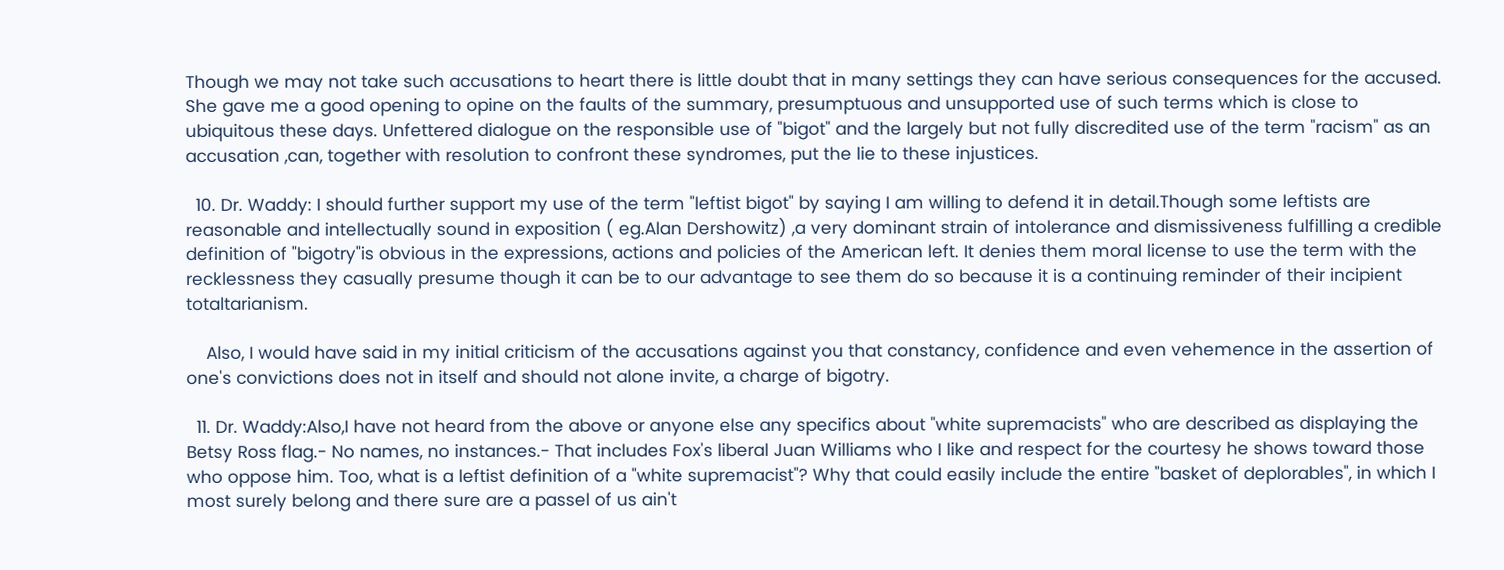Though we may not take such accusations to heart there is little doubt that in many settings they can have serious consequences for the accused. She gave me a good opening to opine on the faults of the summary, presumptuous and unsupported use of such terms which is close to ubiquitous these days. Unfettered dialogue on the responsible use of "bigot" and the largely but not fully discredited use of the term "racism" as an accusation ,can, together with resolution to confront these syndromes, put the lie to these injustices.

  10. Dr. Waddy: I should further support my use of the term "leftist bigot" by saying I am willing to defend it in detail.Though some leftists are reasonable and intellectually sound in exposition ( eg.Alan Dershowitz) ,a very dominant strain of intolerance and dismissiveness fulfilling a credible definition of "bigotry"is obvious in the expressions, actions and policies of the American left. It denies them moral license to use the term with the recklessness they casually presume though it can be to our advantage to see them do so because it is a continuing reminder of their incipient totaltarianism.

    Also, I would have said in my initial criticism of the accusations against you that constancy, confidence and even vehemence in the assertion of one's convictions does not in itself and should not alone invite, a charge of bigotry.

  11. Dr. Waddy:Also,I have not heard from the above or anyone else any specifics about "white supremacists" who are described as displaying the Betsy Ross flag.- No names, no instances.- That includes Fox's liberal Juan Williams who I like and respect for the courtesy he shows toward those who oppose him. Too, what is a leftist definition of a "white supremacist"? Why that could easily include the entire "basket of deplorables", in which I most surely belong and there sure are a passel of us ain't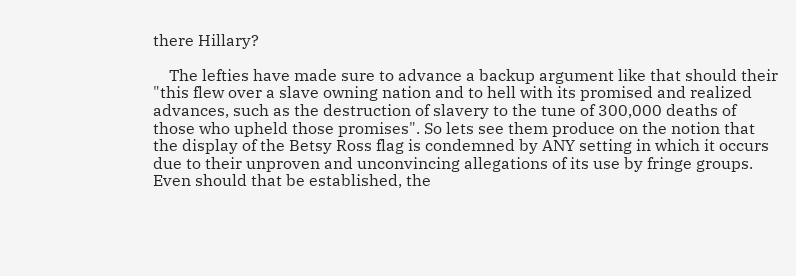there Hillary?

    The lefties have made sure to advance a backup argument like that should their "this flew over a slave owning nation and to hell with its promised and realized advances, such as the destruction of slavery to the tune of 300,000 deaths of those who upheld those promises". So lets see them produce on the notion that the display of the Betsy Ross flag is condemned by ANY setting in which it occurs due to their unproven and unconvincing allegations of its use by fringe groups. Even should that be established, the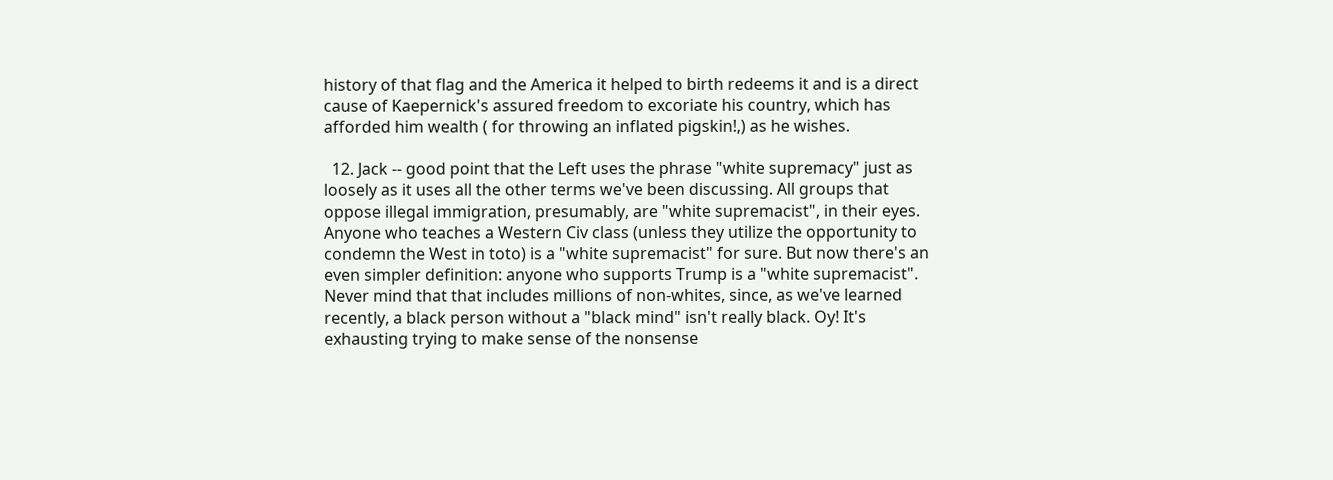history of that flag and the America it helped to birth redeems it and is a direct cause of Kaepernick's assured freedom to excoriate his country, which has afforded him wealth ( for throwing an inflated pigskin!,) as he wishes.

  12. Jack -- good point that the Left uses the phrase "white supremacy" just as loosely as it uses all the other terms we've been discussing. All groups that oppose illegal immigration, presumably, are "white supremacist", in their eyes. Anyone who teaches a Western Civ class (unless they utilize the opportunity to condemn the West in toto) is a "white supremacist" for sure. But now there's an even simpler definition: anyone who supports Trump is a "white supremacist". Never mind that that includes millions of non-whites, since, as we've learned recently, a black person without a "black mind" isn't really black. Oy! It's exhausting trying to make sense of the nonsense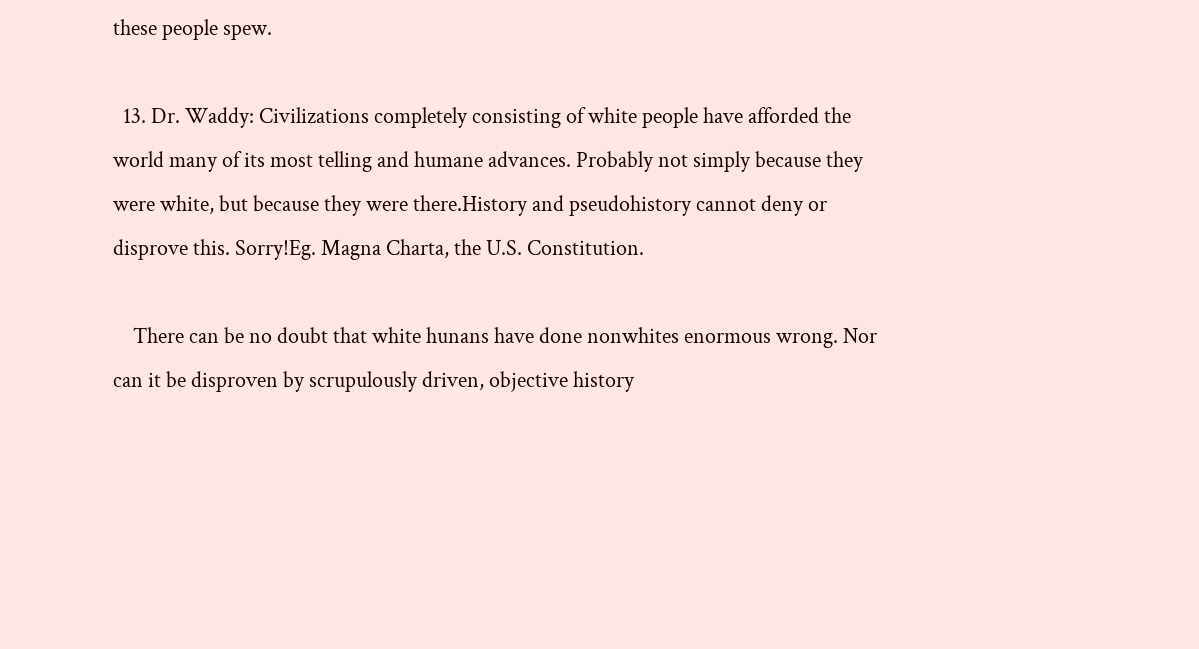these people spew.

  13. Dr. Waddy: Civilizations completely consisting of white people have afforded the world many of its most telling and humane advances. Probably not simply because they were white, but because they were there.History and pseudohistory cannot deny or disprove this. Sorry!Eg. Magna Charta, the U.S. Constitution.

    There can be no doubt that white hunans have done nonwhites enormous wrong. Nor can it be disproven by scrupulously driven, objective history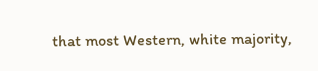that most Western, white majority,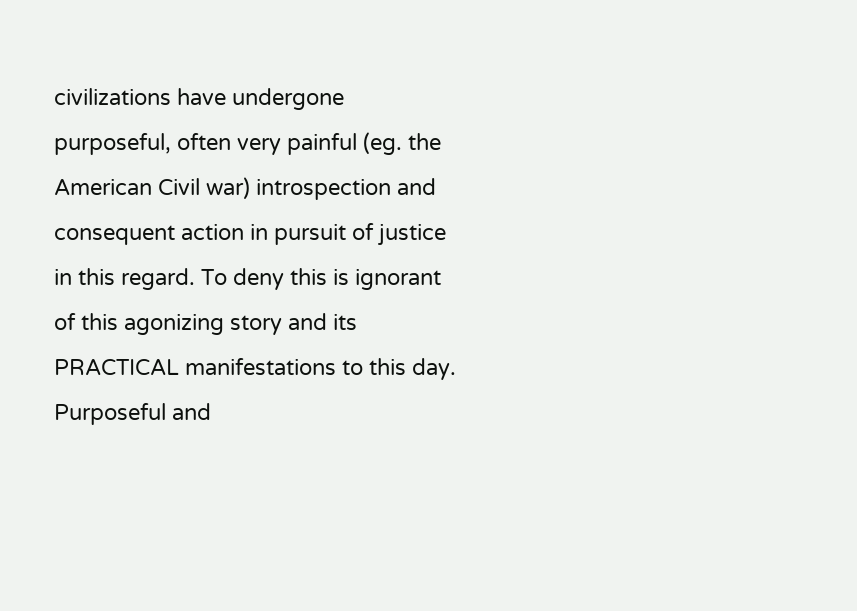civilizations have undergone purposeful, often very painful (eg. the American Civil war) introspection and consequent action in pursuit of justice in this regard. To deny this is ignorant of this agonizing story and its PRACTICAL manifestations to this day. Purposeful and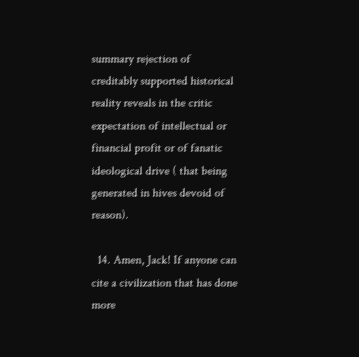summary rejection of creditably supported historical reality reveals in the critic expectation of intellectual or financial profit or of fanatic ideological drive ( that being generated in hives devoid of reason).

  14. Amen, Jack! If anyone can cite a civilization that has done more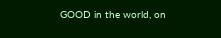GOOD in the world, on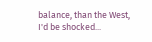balance, than the West, I'd be shocked...